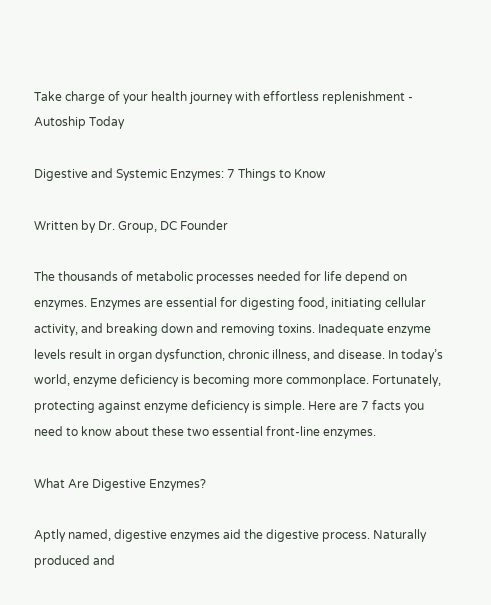Take charge of your health journey with effortless replenishment - Autoship Today

Digestive and Systemic Enzymes: 7 Things to Know

Written by Dr. Group, DC Founder

The thousands of metabolic processes needed for life depend on enzymes. Enzymes are essential for digesting food, initiating cellular activity, and breaking down and removing toxins. Inadequate enzyme levels result in organ dysfunction, chronic illness, and disease. In today’s world, enzyme deficiency is becoming more commonplace. Fortunately, protecting against enzyme deficiency is simple. Here are 7 facts you need to know about these two essential front-line enzymes.

What Are Digestive Enzymes?

Aptly named, digestive enzymes aid the digestive process. Naturally produced and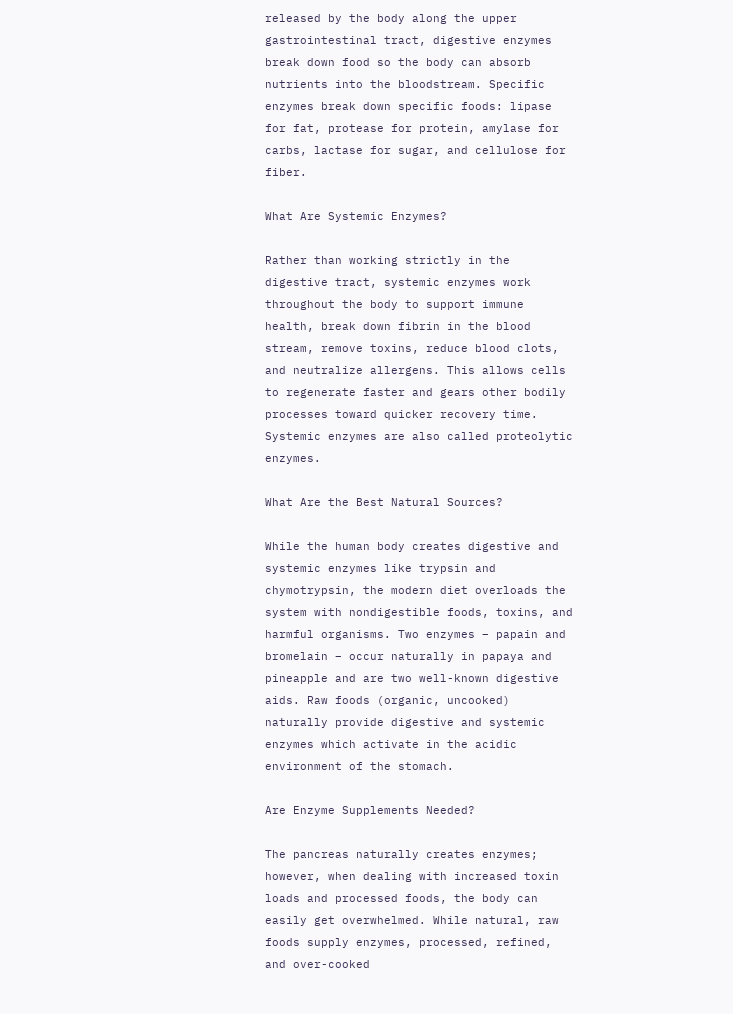released by the body along the upper gastrointestinal tract, digestive enzymes break down food so the body can absorb nutrients into the bloodstream. Specific enzymes break down specific foods: lipase for fat, protease for protein, amylase for carbs, lactase for sugar, and cellulose for fiber.

What Are Systemic Enzymes?

Rather than working strictly in the digestive tract, systemic enzymes work throughout the body to support immune health, break down fibrin in the blood stream, remove toxins, reduce blood clots, and neutralize allergens. This allows cells to regenerate faster and gears other bodily processes toward quicker recovery time. Systemic enzymes are also called proteolytic enzymes.

What Are the Best Natural Sources?

While the human body creates digestive and systemic enzymes like trypsin and chymotrypsin, the modern diet overloads the system with nondigestible foods, toxins, and harmful organisms. Two enzymes – papain and bromelain – occur naturally in papaya and pineapple and are two well-known digestive aids. Raw foods (organic, uncooked) naturally provide digestive and systemic enzymes which activate in the acidic environment of the stomach.

Are Enzyme Supplements Needed?

The pancreas naturally creates enzymes; however, when dealing with increased toxin loads and processed foods, the body can easily get overwhelmed. While natural, raw foods supply enzymes, processed, refined, and over-cooked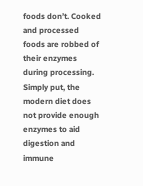foods don’t. Cooked and processed foods are robbed of their enzymes during processing. Simply put, the modern diet does not provide enough enzymes to aid digestion and immune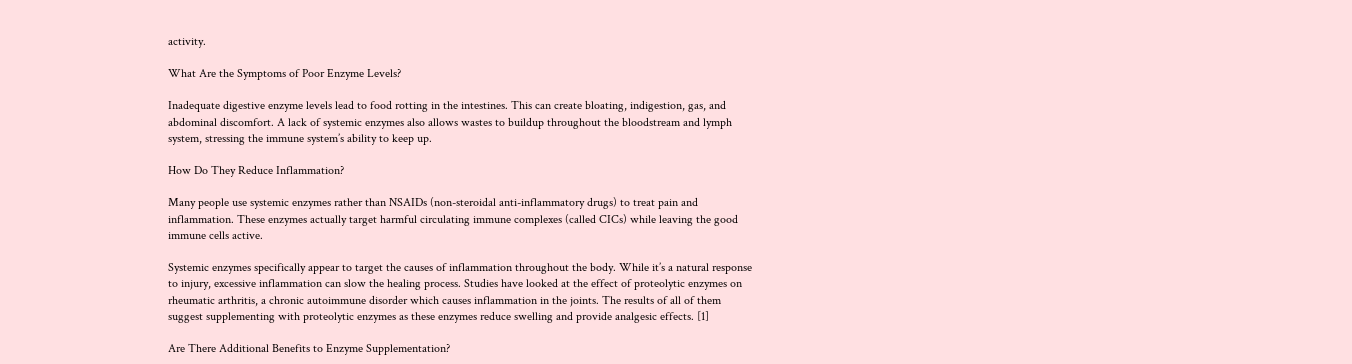activity.

What Are the Symptoms of Poor Enzyme Levels?

Inadequate digestive enzyme levels lead to food rotting in the intestines. This can create bloating, indigestion, gas, and abdominal discomfort. A lack of systemic enzymes also allows wastes to buildup throughout the bloodstream and lymph system, stressing the immune system’s ability to keep up.

How Do They Reduce Inflammation?

Many people use systemic enzymes rather than NSAIDs (non-steroidal anti-inflammatory drugs) to treat pain and inflammation. These enzymes actually target harmful circulating immune complexes (called CICs) while leaving the good immune cells active.

Systemic enzymes specifically appear to target the causes of inflammation throughout the body. While it’s a natural response to injury, excessive inflammation can slow the healing process. Studies have looked at the effect of proteolytic enzymes on rheumatic arthritis, a chronic autoimmune disorder which causes inflammation in the joints. The results of all of them suggest supplementing with proteolytic enzymes as these enzymes reduce swelling and provide analgesic effects. [1]

Are There Additional Benefits to Enzyme Supplementation?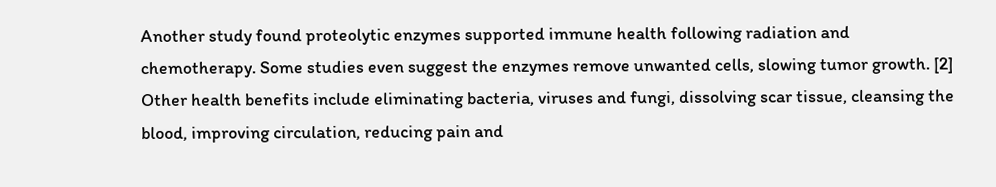Another study found proteolytic enzymes supported immune health following radiation and chemotherapy. Some studies even suggest the enzymes remove unwanted cells, slowing tumor growth. [2] Other health benefits include eliminating bacteria, viruses and fungi, dissolving scar tissue, cleansing the blood, improving circulation, reducing pain and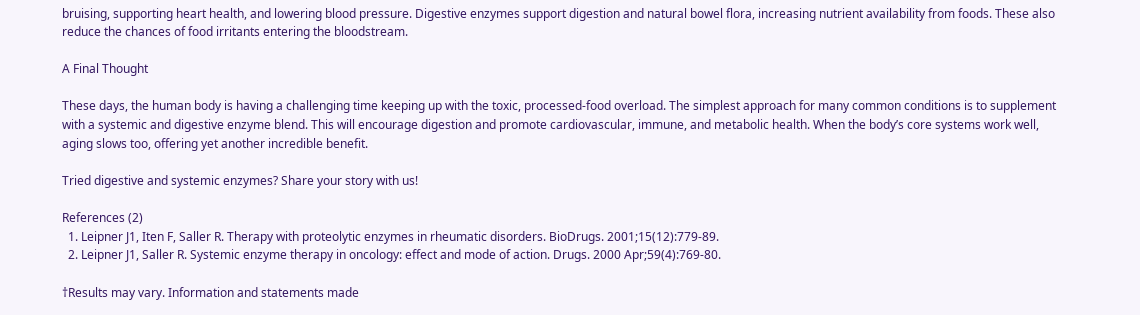bruising, supporting heart health, and lowering blood pressure. Digestive enzymes support digestion and natural bowel flora, increasing nutrient availability from foods. These also reduce the chances of food irritants entering the bloodstream.

A Final Thought

These days, the human body is having a challenging time keeping up with the toxic, processed-food overload. The simplest approach for many common conditions is to supplement with a systemic and digestive enzyme blend. This will encourage digestion and promote cardiovascular, immune, and metabolic health. When the body’s core systems work well, aging slows too, offering yet another incredible benefit.

Tried digestive and systemic enzymes? Share your story with us!

References (2)
  1. Leipner J1, Iten F, Saller R. Therapy with proteolytic enzymes in rheumatic disorders. BioDrugs. 2001;15(12):779-89.
  2. Leipner J1, Saller R. Systemic enzyme therapy in oncology: effect and mode of action. Drugs. 2000 Apr;59(4):769-80.

†Results may vary. Information and statements made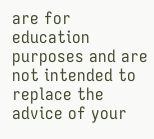are for education purposes and are not intended to replace the advice of your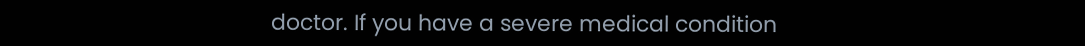doctor. If you have a severe medical condition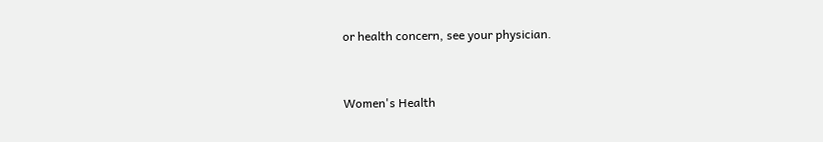or health concern, see your physician.


Women's Health